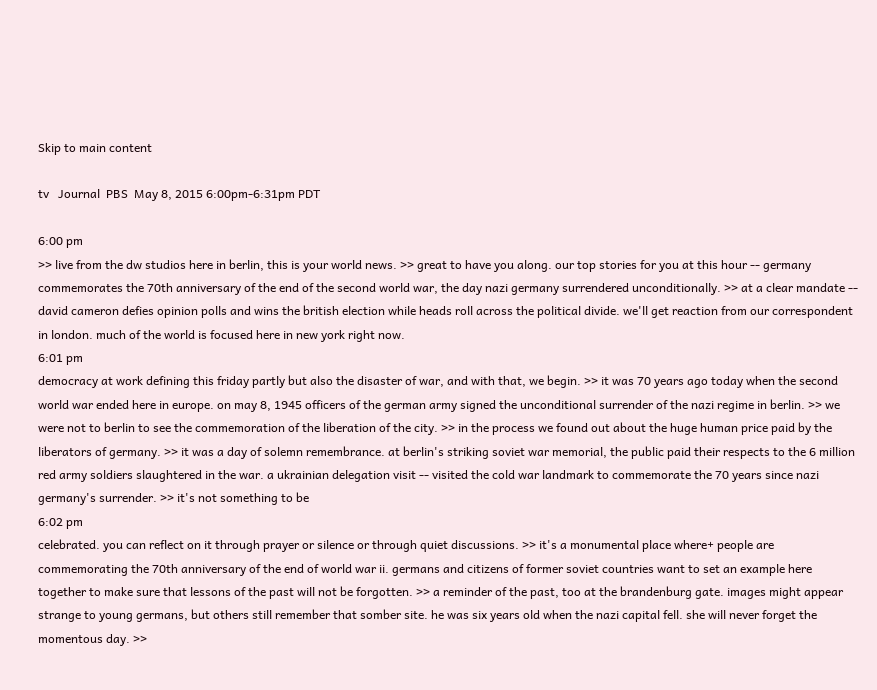Skip to main content

tv   Journal  PBS  May 8, 2015 6:00pm-6:31pm PDT

6:00 pm
>> live from the dw studios here in berlin, this is your world news. >> great to have you along. our top stories for you at this hour -- germany commemorates the 70th anniversary of the end of the second world war, the day nazi germany surrendered unconditionally. >> at a clear mandate -- david cameron defies opinion polls and wins the british election while heads roll across the political divide. we'll get reaction from our correspondent in london. much of the world is focused here in new york right now.
6:01 pm
democracy at work defining this friday partly but also the disaster of war, and with that, we begin. >> it was 70 years ago today when the second world war ended here in europe. on may 8, 1945 officers of the german army signed the unconditional surrender of the nazi regime in berlin. >> we were not to berlin to see the commemoration of the liberation of the city. >> in the process we found out about the huge human price paid by the liberators of germany. >> it was a day of solemn remembrance. at berlin's striking soviet war memorial, the public paid their respects to the 6 million red army soldiers slaughtered in the war. a ukrainian delegation visit -- visited the cold war landmark to commemorate the 70 years since nazi germany's surrender. >> it's not something to be
6:02 pm
celebrated. you can reflect on it through prayer or silence or through quiet discussions. >> it's a monumental place where+ people are commemorating the 70th anniversary of the end of world war ii. germans and citizens of former soviet countries want to set an example here together to make sure that lessons of the past will not be forgotten. >> a reminder of the past, too at the brandenburg gate. images might appear strange to young germans, but others still remember that somber site. he was six years old when the nazi capital fell. she will never forget the momentous day. >>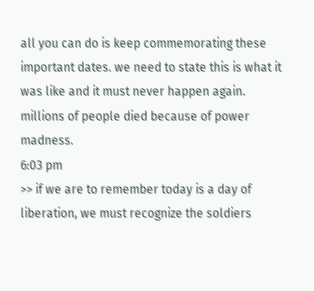all you can do is keep commemorating these important dates. we need to state this is what it was like and it must never happen again. millions of people died because of power madness.
6:03 pm
>> if we are to remember today is a day of liberation, we must recognize the soldiers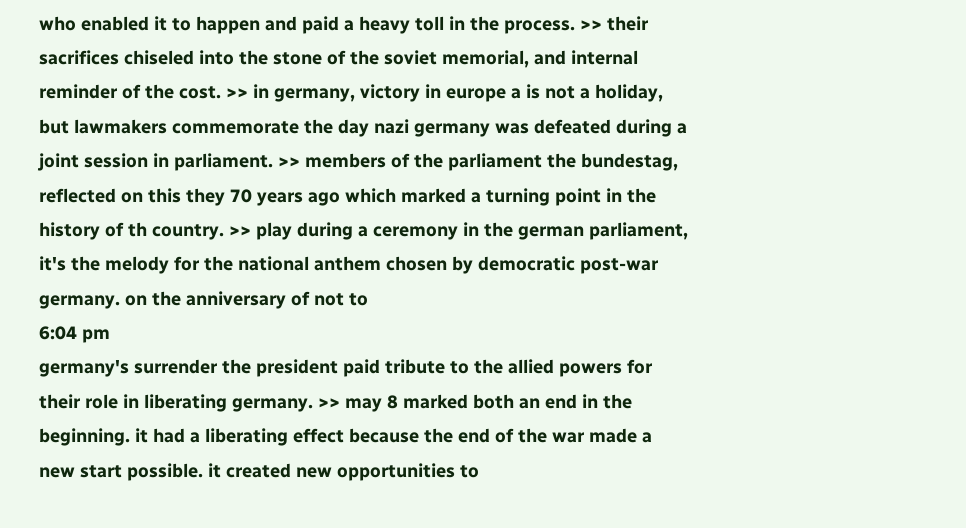who enabled it to happen and paid a heavy toll in the process. >> their sacrifices chiseled into the stone of the soviet memorial, and internal reminder of the cost. >> in germany, victory in europe a is not a holiday, but lawmakers commemorate the day nazi germany was defeated during a joint session in parliament. >> members of the parliament the bundestag, reflected on this they 70 years ago which marked a turning point in the history of th country. >> play during a ceremony in the german parliament, it's the melody for the national anthem chosen by democratic post-war germany. on the anniversary of not to
6:04 pm
germany's surrender the president paid tribute to the allied powers for their role in liberating germany. >> may 8 marked both an end in the beginning. it had a liberating effect because the end of the war made a new start possible. it created new opportunities to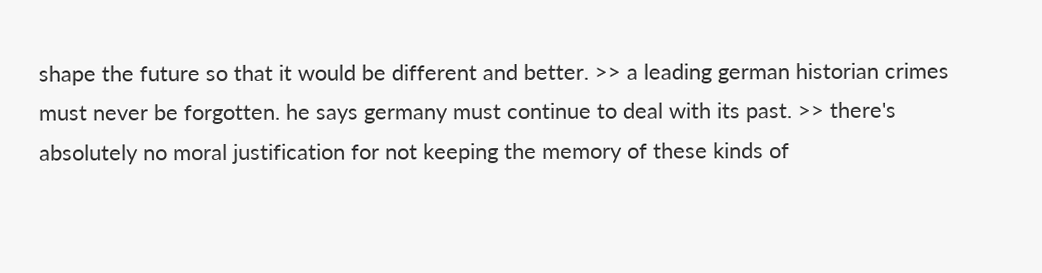shape the future so that it would be different and better. >> a leading german historian crimes must never be forgotten. he says germany must continue to deal with its past. >> there's absolutely no moral justification for not keeping the memory of these kinds of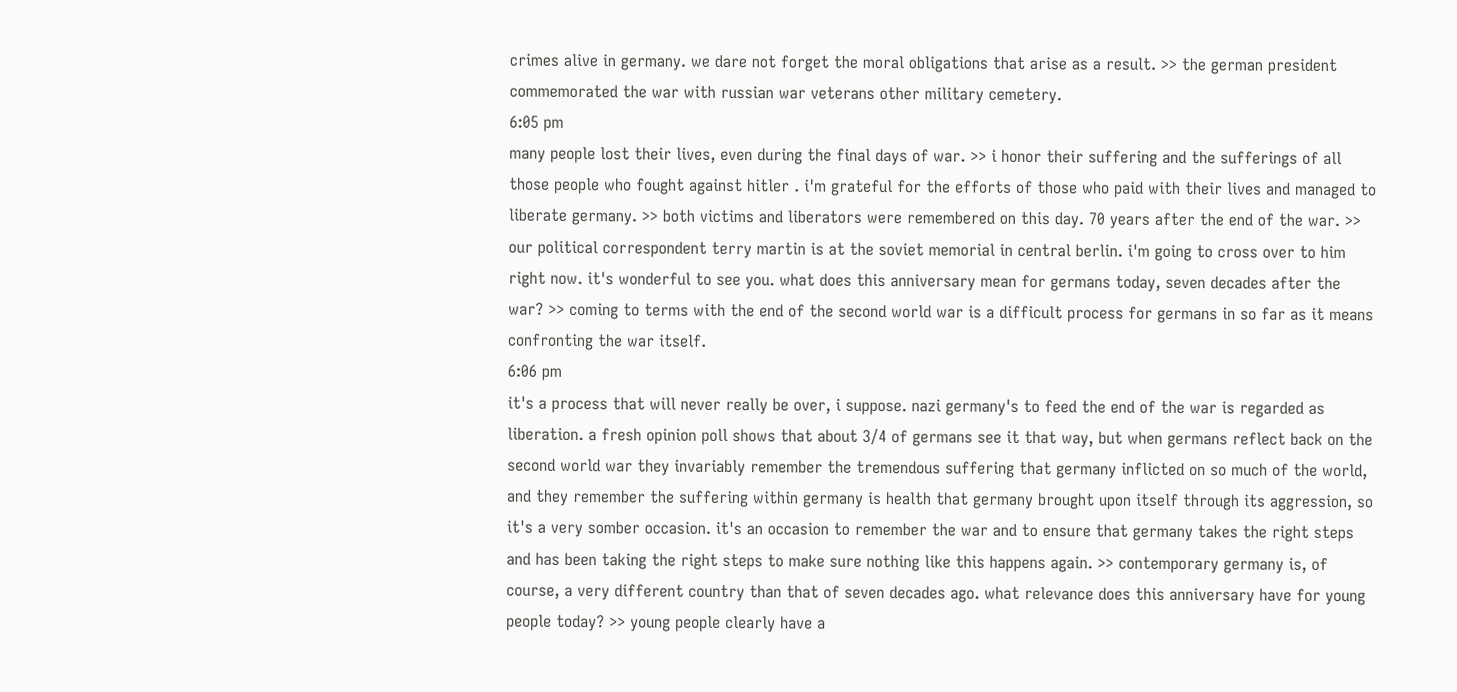crimes alive in germany. we dare not forget the moral obligations that arise as a result. >> the german president commemorated the war with russian war veterans other military cemetery.
6:05 pm
many people lost their lives, even during the final days of war. >> i honor their suffering and the sufferings of all those people who fought against hitler . i'm grateful for the efforts of those who paid with their lives and managed to liberate germany. >> both victims and liberators were remembered on this day. 70 years after the end of the war. >> our political correspondent terry martin is at the soviet memorial in central berlin. i'm going to cross over to him right now. it's wonderful to see you. what does this anniversary mean for germans today, seven decades after the war? >> coming to terms with the end of the second world war is a difficult process for germans in so far as it means confronting the war itself.
6:06 pm
it's a process that will never really be over, i suppose. nazi germany's to feed the end of the war is regarded as liberation. a fresh opinion poll shows that about 3/4 of germans see it that way, but when germans reflect back on the second world war they invariably remember the tremendous suffering that germany inflicted on so much of the world, and they remember the suffering within germany is health that germany brought upon itself through its aggression, so it's a very somber occasion. it's an occasion to remember the war and to ensure that germany takes the right steps and has been taking the right steps to make sure nothing like this happens again. >> contemporary germany is, of course, a very different country than that of seven decades ago. what relevance does this anniversary have for young people today? >> young people clearly have a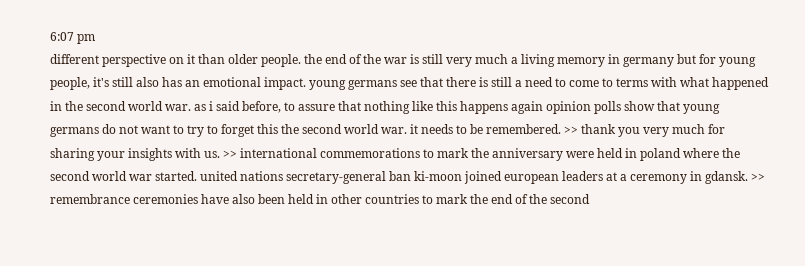6:07 pm
different perspective on it than older people. the end of the war is still very much a living memory in germany but for young people, it's still also has an emotional impact. young germans see that there is still a need to come to terms with what happened in the second world war. as i said before, to assure that nothing like this happens again opinion polls show that young germans do not want to try to forget this the second world war. it needs to be remembered. >> thank you very much for sharing your insights with us. >> international commemorations to mark the anniversary were held in poland where the second world war started. united nations secretary-general ban ki-moon joined european leaders at a ceremony in gdansk. >> remembrance ceremonies have also been held in other countries to mark the end of the second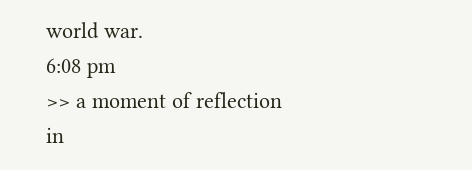world war.
6:08 pm
>> a moment of reflection in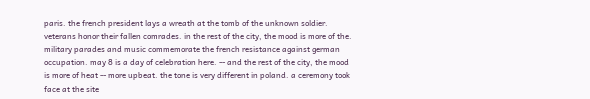paris. the french president lays a wreath at the tomb of the unknown soldier. veterans honor their fallen comrades. in the rest of the city, the mood is more of the. military parades and music commemorate the french resistance against german occupation. may 8 is a day of celebration here. -- and the rest of the city, the mood is more of heat -- more upbeat. the tone is very different in poland. a ceremony took face at the site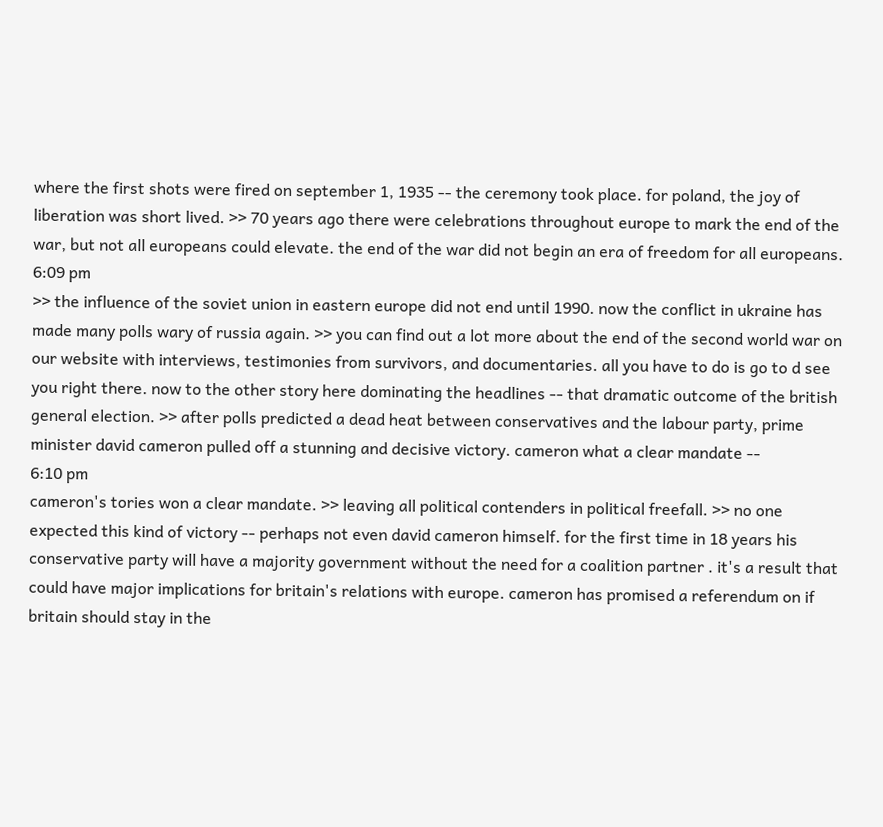where the first shots were fired on september 1, 1935 -- the ceremony took place. for poland, the joy of liberation was short lived. >> 70 years ago there were celebrations throughout europe to mark the end of the war, but not all europeans could elevate. the end of the war did not begin an era of freedom for all europeans.
6:09 pm
>> the influence of the soviet union in eastern europe did not end until 1990. now the conflict in ukraine has made many polls wary of russia again. >> you can find out a lot more about the end of the second world war on our website with interviews, testimonies from survivors, and documentaries. all you have to do is go to d see you right there. now to the other story here dominating the headlines -- that dramatic outcome of the british general election. >> after polls predicted a dead heat between conservatives and the labour party, prime minister david cameron pulled off a stunning and decisive victory. cameron what a clear mandate --
6:10 pm
cameron's tories won a clear mandate. >> leaving all political contenders in political freefall. >> no one expected this kind of victory -- perhaps not even david cameron himself. for the first time in 18 years his conservative party will have a majority government without the need for a coalition partner . it's a result that could have major implications for britain's relations with europe. cameron has promised a referendum on if britain should stay in the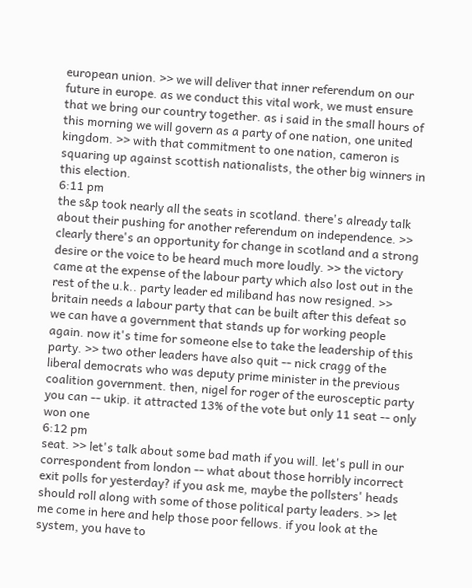european union. >> we will deliver that inner referendum on our future in europe. as we conduct this vital work, we must ensure that we bring our country together. as i said in the small hours of this morning we will govern as a party of one nation, one united kingdom. >> with that commitment to one nation, cameron is squaring up against scottish nationalists, the other big winners in this election.
6:11 pm
the s&p took nearly all the seats in scotland. there's already talk about their pushing for another referendum on independence. >> clearly there's an opportunity for change in scotland and a strong desire or the voice to be heard much more loudly. >> the victory came at the expense of the labour party which also lost out in the rest of the u.k.. party leader ed miliband has now resigned. >> britain needs a labour party that can be built after this defeat so we can have a government that stands up for working people again. now it's time for someone else to take the leadership of this party. >> two other leaders have also quit -- nick cragg of the liberal democrats who was deputy prime minister in the previous coalition government. then, nigel for roger of the eurosceptic party you can -- ukip. it attracted 13% of the vote but only 11 seat -- only won one
6:12 pm
seat. >> let's talk about some bad math if you will. let's pull in our correspondent from london -- what about those horribly incorrect exit polls for yesterday? if you ask me, maybe the pollsters' heads should roll along with some of those political party leaders. >> let me come in here and help those poor fellows. if you look at the system, you have to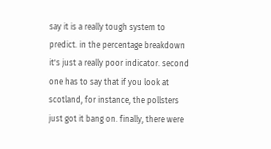say it is a really tough system to predict. in the percentage breakdown it's just a really poor indicator. second one has to say that if you look at scotland, for instance, the pollsters just got it bang on. finally, there were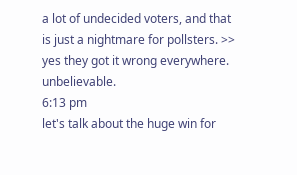a lot of undecided voters, and that is just a nightmare for pollsters. >> yes they got it wrong everywhere. unbelievable.
6:13 pm
let's talk about the huge win for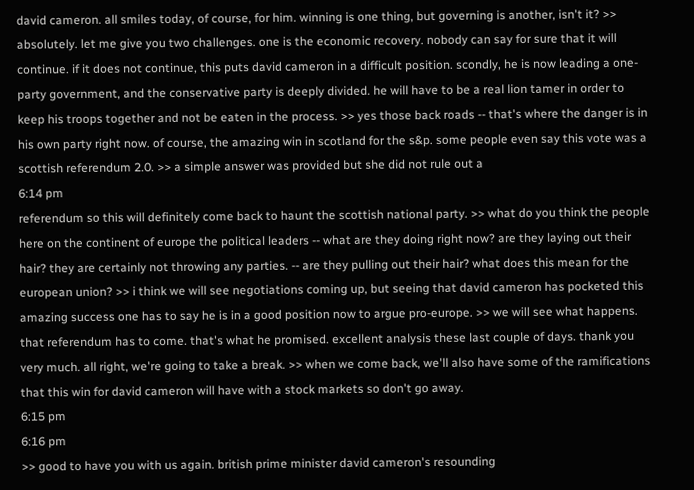david cameron. all smiles today, of course, for him. winning is one thing, but governing is another, isn't it? >> absolutely. let me give you two challenges. one is the economic recovery. nobody can say for sure that it will continue. if it does not continue, this puts david cameron in a difficult position. scondly, he is now leading a one-party government, and the conservative party is deeply divided. he will have to be a real lion tamer in order to keep his troops together and not be eaten in the process. >> yes those back roads -- that's where the danger is in his own party right now. of course, the amazing win in scotland for the s&p. some people even say this vote was a scottish referendum 2.0. >> a simple answer was provided but she did not rule out a
6:14 pm
referendum so this will definitely come back to haunt the scottish national party. >> what do you think the people here on the continent of europe the political leaders -- what are they doing right now? are they laying out their hair? they are certainly not throwing any parties. -- are they pulling out their hair? what does this mean for the european union? >> i think we will see negotiations coming up, but seeing that david cameron has pocketed this amazing success one has to say he is in a good position now to argue pro-europe. >> we will see what happens. that referendum has to come. that's what he promised. excellent analysis these last couple of days. thank you very much. all right, we're going to take a break. >> when we come back, we'll also have some of the ramifications that this win for david cameron will have with a stock markets so don't go away.
6:15 pm
6:16 pm
>> good to have you with us again. british prime minister david cameron's resounding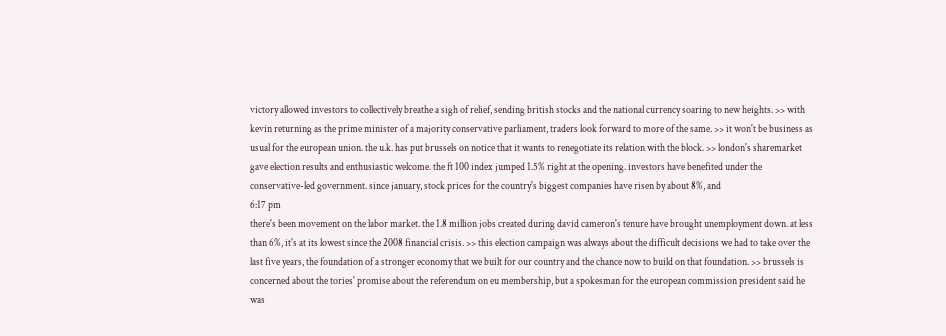victory allowed investors to collectively breathe a sigh of relief, sending british stocks and the national currency soaring to new heights. >> with kevin returning as the prime minister of a majority conservative parliament, traders look forward to more of the same. >> it won't be business as usual for the european union. the u.k. has put brussels on notice that it wants to renegotiate its relation with the block. >> london's sharemarket gave election results and enthusiastic welcome. the ft 100 index jumped 1.5% right at the opening. investors have benefited under the conservative-led government. since january, stock prices for the country's biggest companies have risen by about 8%, and
6:17 pm
there's been movement on the labor market. the 1.8 million jobs created during david cameron's tenure have brought unemployment down. at less than 6%, it's at its lowest since the 2008 financial crisis. >> this election campaign was always about the difficult decisions we had to take over the last five years, the foundation of a stronger economy that we built for our country and the chance now to build on that foundation. >> brussels is concerned about the tories' promise about the referendum on eu membership, but a spokesman for the european commission president said he was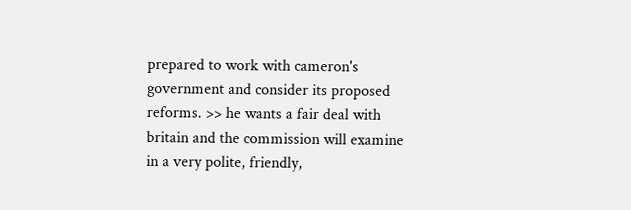prepared to work with cameron's government and consider its proposed reforms. >> he wants a fair deal with britain and the commission will examine in a very polite, friendly,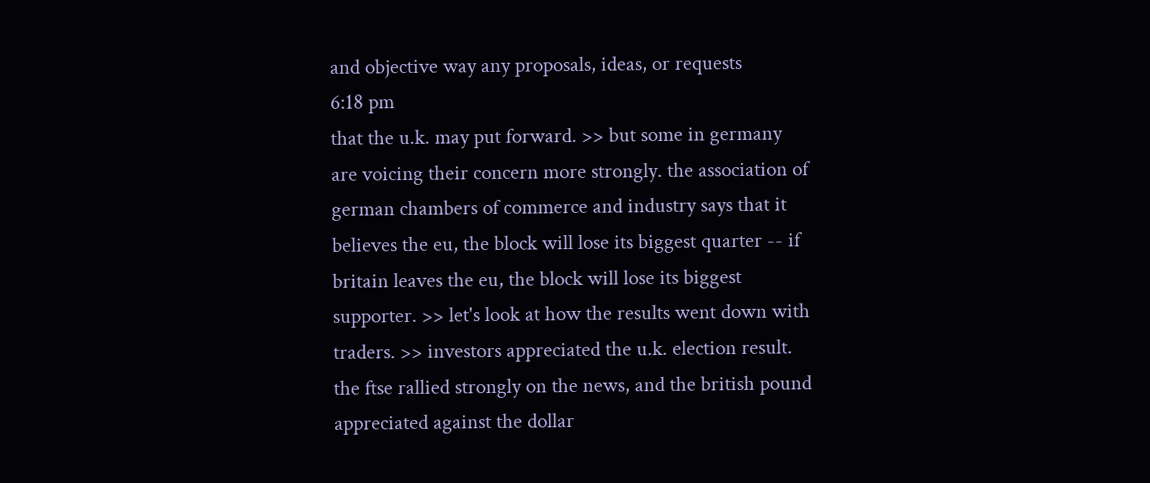and objective way any proposals, ideas, or requests
6:18 pm
that the u.k. may put forward. >> but some in germany are voicing their concern more strongly. the association of german chambers of commerce and industry says that it believes the eu, the block will lose its biggest quarter -- if britain leaves the eu, the block will lose its biggest supporter. >> let's look at how the results went down with traders. >> investors appreciated the u.k. election result. the ftse rallied strongly on the news, and the british pound appreciated against the dollar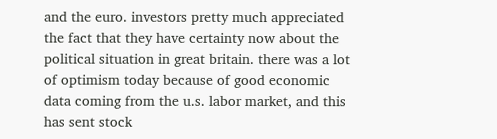and the euro. investors pretty much appreciated the fact that they have certainty now about the political situation in great britain. there was a lot of optimism today because of good economic data coming from the u.s. labor market, and this has sent stock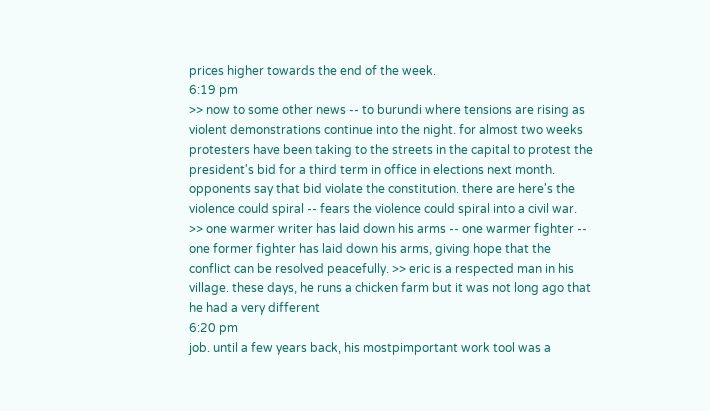prices higher towards the end of the week.
6:19 pm
>> now to some other news -- to burundi where tensions are rising as violent demonstrations continue into the night. for almost two weeks protesters have been taking to the streets in the capital to protest the president's bid for a third term in office in elections next month. opponents say that bid violate the constitution. there are here's the violence could spiral -- fears the violence could spiral into a civil war. >> one warmer writer has laid down his arms -- one warmer fighter -- one former fighter has laid down his arms, giving hope that the conflict can be resolved peacefully. >> eric is a respected man in his village. these days, he runs a chicken farm but it was not long ago that he had a very different
6:20 pm
job. until a few years back, his mostpimportant work tool was a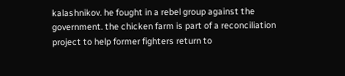kalashnikov. he fought in a rebel group against the government. the chicken farm is part of a reconciliation project to help former fighters return to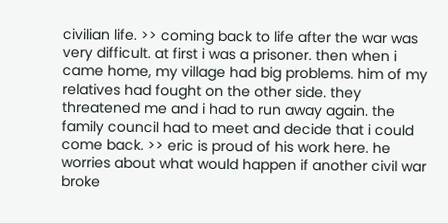civilian life. >> coming back to life after the war was very difficult. at first i was a prisoner. then when i came home, my village had big problems. him of my relatives had fought on the other side. they threatened me and i had to run away again. the family council had to meet and decide that i could come back. >> eric is proud of his work here. he worries about what would happen if another civil war broke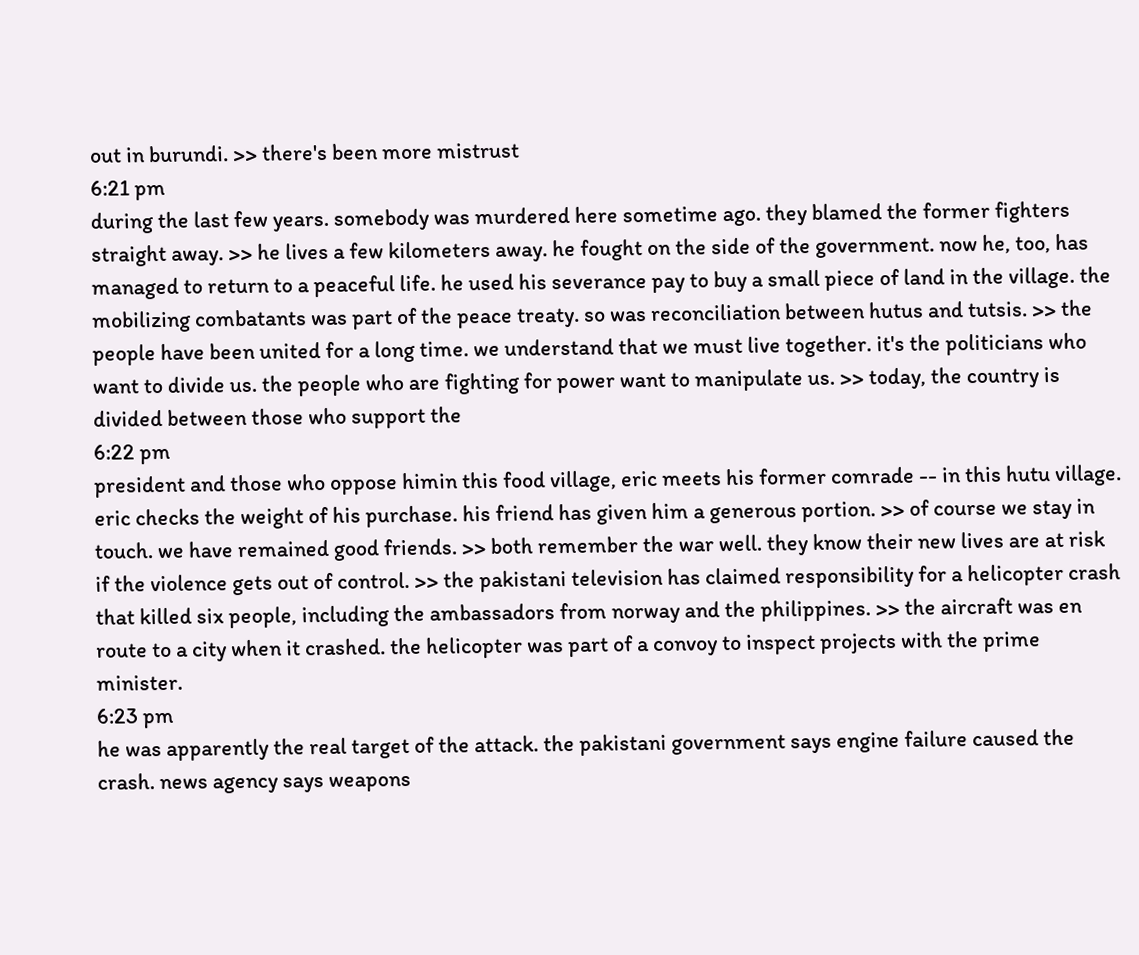out in burundi. >> there's been more mistrust
6:21 pm
during the last few years. somebody was murdered here sometime ago. they blamed the former fighters straight away. >> he lives a few kilometers away. he fought on the side of the government. now he, too, has managed to return to a peaceful life. he used his severance pay to buy a small piece of land in the village. the mobilizing combatants was part of the peace treaty. so was reconciliation between hutus and tutsis. >> the people have been united for a long time. we understand that we must live together. it's the politicians who want to divide us. the people who are fighting for power want to manipulate us. >> today, the country is divided between those who support the
6:22 pm
president and those who oppose himin this food village, eric meets his former comrade -- in this hutu village. eric checks the weight of his purchase. his friend has given him a generous portion. >> of course we stay in touch. we have remained good friends. >> both remember the war well. they know their new lives are at risk if the violence gets out of control. >> the pakistani television has claimed responsibility for a helicopter crash that killed six people, including the ambassadors from norway and the philippines. >> the aircraft was en route to a city when it crashed. the helicopter was part of a convoy to inspect projects with the prime minister.
6:23 pm
he was apparently the real target of the attack. the pakistani government says engine failure caused the crash. news agency says weapons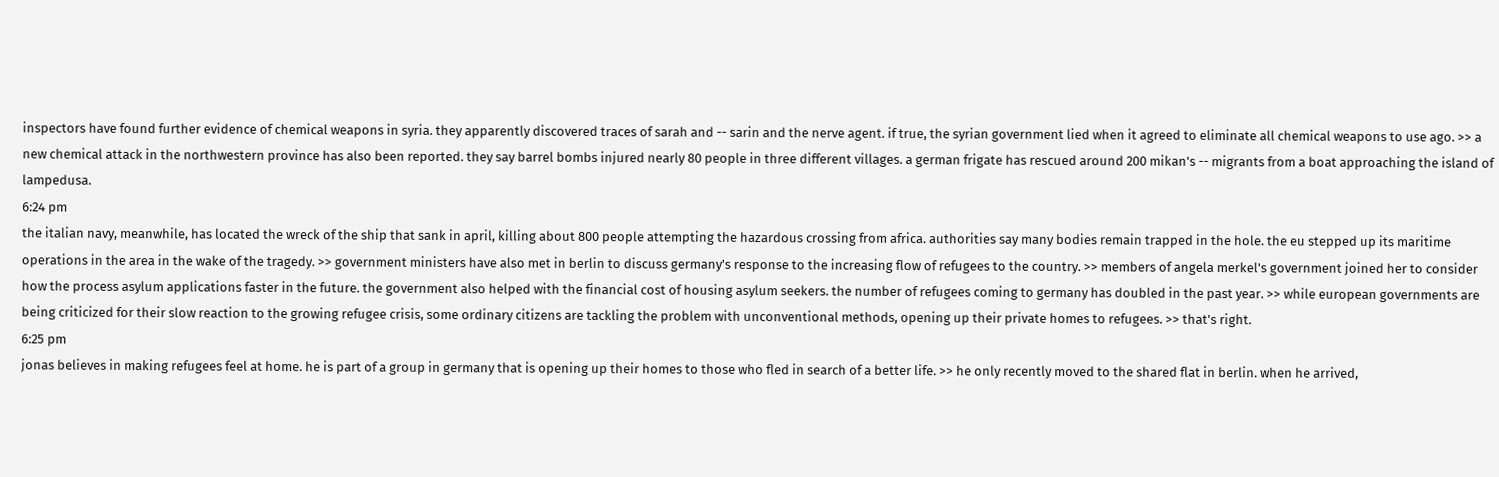inspectors have found further evidence of chemical weapons in syria. they apparently discovered traces of sarah and -- sarin and the nerve agent. if true, the syrian government lied when it agreed to eliminate all chemical weapons to use ago. >> a new chemical attack in the northwestern province has also been reported. they say barrel bombs injured nearly 80 people in three different villages. a german frigate has rescued around 200 mikan's -- migrants from a boat approaching the island of lampedusa.
6:24 pm
the italian navy, meanwhile, has located the wreck of the ship that sank in april, killing about 800 people attempting the hazardous crossing from africa. authorities say many bodies remain trapped in the hole. the eu stepped up its maritime operations in the area in the wake of the tragedy. >> government ministers have also met in berlin to discuss germany's response to the increasing flow of refugees to the country. >> members of angela merkel's government joined her to consider how the process asylum applications faster in the future. the government also helped with the financial cost of housing asylum seekers. the number of refugees coming to germany has doubled in the past year. >> while european governments are being criticized for their slow reaction to the growing refugee crisis, some ordinary citizens are tackling the problem with unconventional methods, opening up their private homes to refugees. >> that's right.
6:25 pm
jonas believes in making refugees feel at home. he is part of a group in germany that is opening up their homes to those who fled in search of a better life. >> he only recently moved to the shared flat in berlin. when he arrived,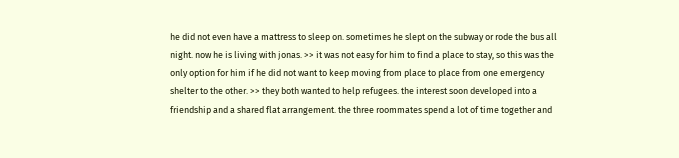he did not even have a mattress to sleep on. sometimes he slept on the subway or rode the bus all night. now he is living with jonas. >> it was not easy for him to find a place to stay, so this was the only option for him if he did not want to keep moving from place to place from one emergency shelter to the other. >> they both wanted to help refugees. the interest soon developed into a friendship and a shared flat arrangement. the three roommates spend a lot of time together and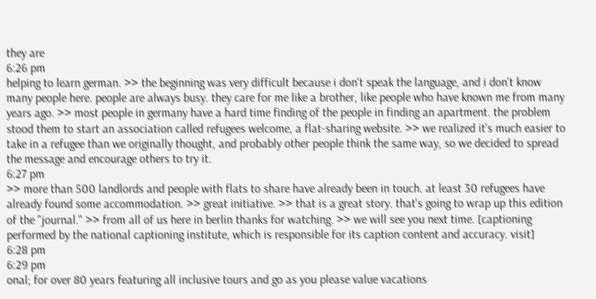they are
6:26 pm
helping to learn german. >> the beginning was very difficult because i don't speak the language, and i don't know many people here. people are always busy. they care for me like a brother, like people who have known me from many years ago. >> most people in germany have a hard time finding of the people in finding an apartment. the problem stood them to start an association called refugees welcome, a flat-sharing website. >> we realized it's much easier to take in a refugee than we originally thought, and probably other people think the same way, so we decided to spread the message and encourage others to try it.
6:27 pm
>> more than 500 landlords and people with flats to share have already been in touch. at least 30 refugees have already found some accommodation. >> great initiative. >> that is a great story. that's going to wrap up this edition of the "journal." >> from all of us here in berlin thanks for watching. >> we will see you next time. [captioning performed by the national captioning institute, which is responsible for its caption content and accuracy. visit]
6:28 pm
6:29 pm
onal; for over 80 years featuring all inclusive tours and go as you please value vacations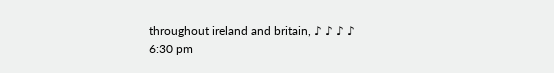throughout ireland and britain, ♪ ♪ ♪ ♪
6:30 pm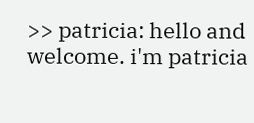>> patricia: hello and welcome. i'm patricia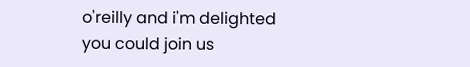o'reilly and i'm delighted you could join us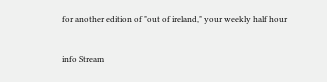for another edition of "out of ireland," your weekly half hour


info Stream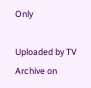Only

Uploaded by TV Archive on